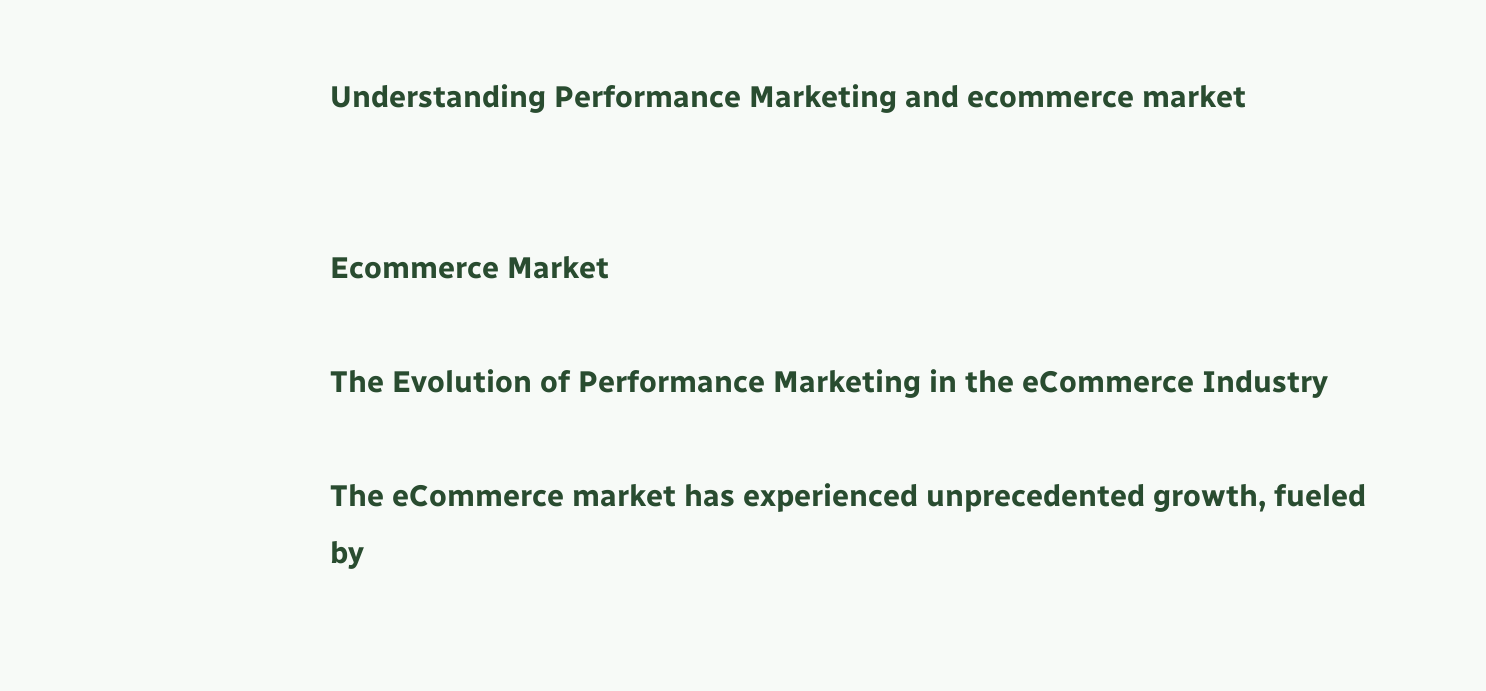Understanding Performance Marketing and ecommerce market


Ecommerce Market

The Evolution of Performance Marketing in the eCommerce Industry

The eCommerce market has experienced unprecedented growth, fueled by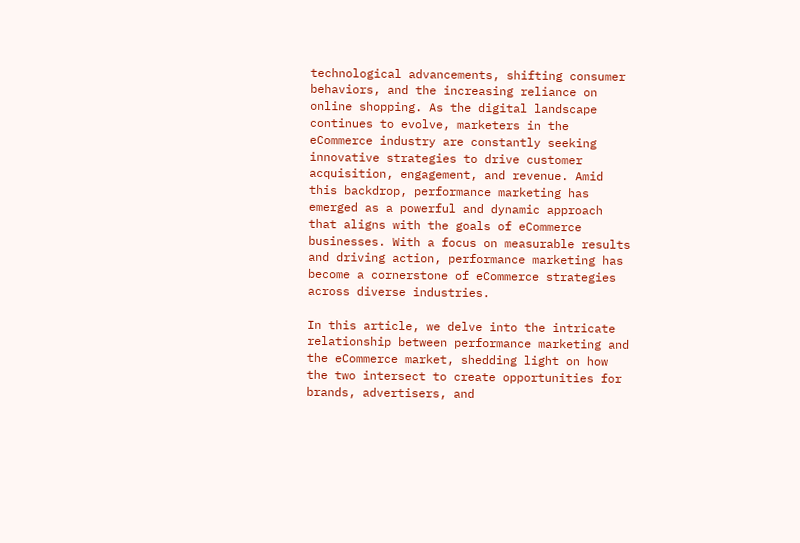technological advancements, shifting consumer behaviors, and the increasing reliance on online shopping. As the digital landscape continues to evolve, marketers in the eCommerce industry are constantly seeking innovative strategies to drive customer acquisition, engagement, and revenue. Amid this backdrop, performance marketing has emerged as a powerful and dynamic approach that aligns with the goals of eCommerce businesses. With a focus on measurable results and driving action, performance marketing has become a cornerstone of eCommerce strategies across diverse industries.

In this article, we delve into the intricate relationship between performance marketing and the eCommerce market, shedding light on how the two intersect to create opportunities for brands, advertisers, and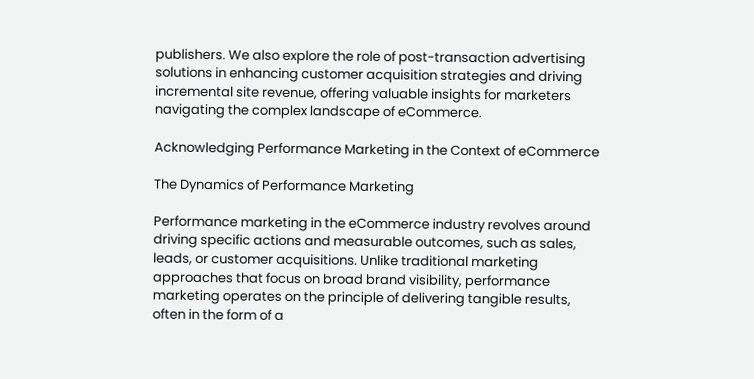publishers. We also explore the role of post-transaction advertising solutions in enhancing customer acquisition strategies and driving incremental site revenue, offering valuable insights for marketers navigating the complex landscape of eCommerce.

Acknowledging Performance Marketing in the Context of eCommerce

The Dynamics of Performance Marketing

Performance marketing in the eCommerce industry revolves around driving specific actions and measurable outcomes, such as sales, leads, or customer acquisitions. Unlike traditional marketing approaches that focus on broad brand visibility, performance marketing operates on the principle of delivering tangible results, often in the form of a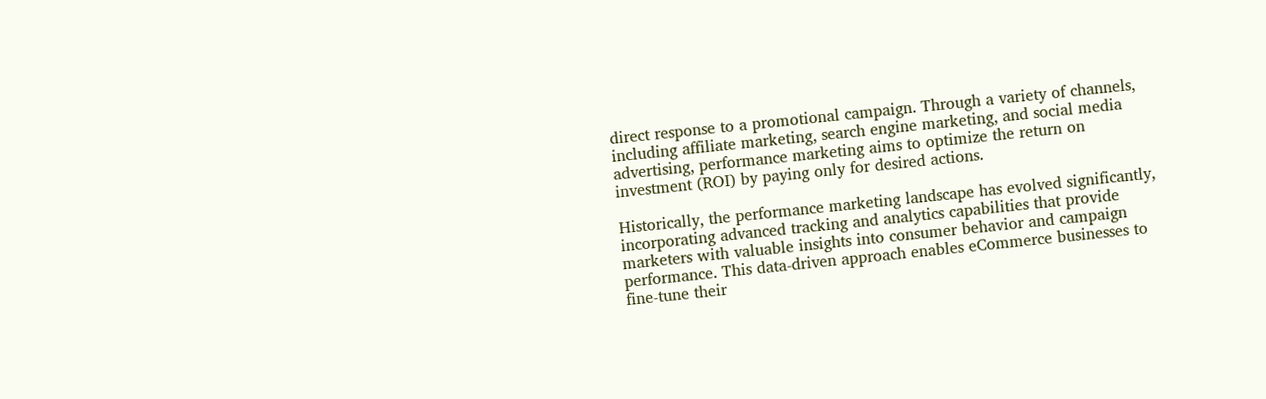direct response to a promotional campaign. Through a variety of channels, including affiliate marketing, search engine marketing, and social media advertising, performance marketing aims to optimize the return on investment (ROI) by paying only for desired actions.

Historically, the performance marketing landscape has evolved significantly, incorporating advanced tracking and analytics capabilities that provide marketers with valuable insights into consumer behavior and campaign performance. This data-driven approach enables eCommerce businesses to fine-tune their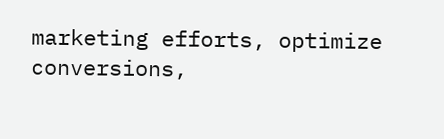marketing efforts, optimize conversions,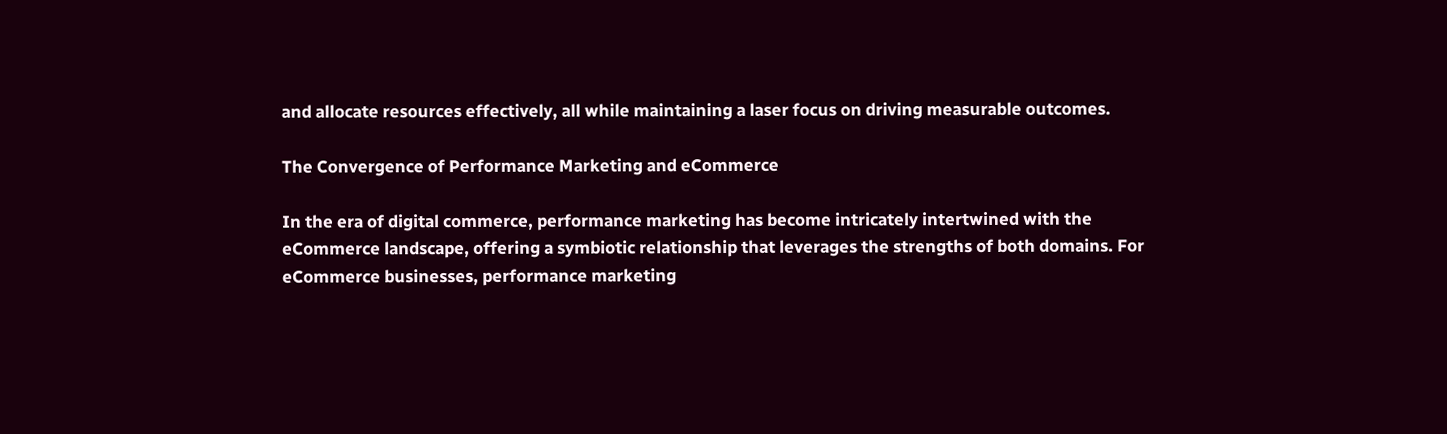and allocate resources effectively, all while maintaining a laser focus on driving measurable outcomes.

The Convergence of Performance Marketing and eCommerce

In the era of digital commerce, performance marketing has become intricately intertwined with the eCommerce landscape, offering a symbiotic relationship that leverages the strengths of both domains. For eCommerce businesses, performance marketing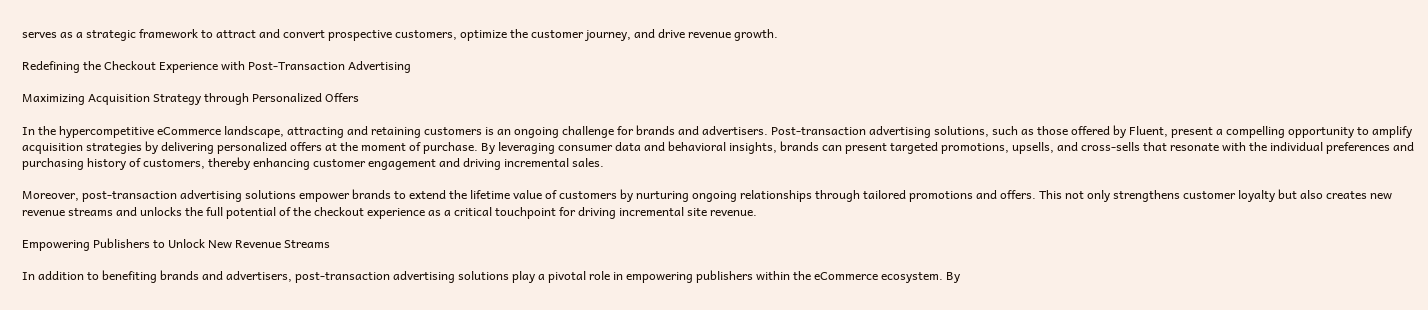serves as a strategic framework to attract and convert prospective customers, optimize the customer journey, and drive revenue growth.

Redefining the Checkout Experience with Post-Transaction Advertising

Maximizing Acquisition Strategy through Personalized Offers

In the hypercompetitive eCommerce landscape, attracting and retaining customers is an ongoing challenge for brands and advertisers. Post-transaction advertising solutions, such as those offered by Fluent, present a compelling opportunity to amplify acquisition strategies by delivering personalized offers at the moment of purchase. By leveraging consumer data and behavioral insights, brands can present targeted promotions, upsells, and cross-sells that resonate with the individual preferences and purchasing history of customers, thereby enhancing customer engagement and driving incremental sales.

Moreover, post-transaction advertising solutions empower brands to extend the lifetime value of customers by nurturing ongoing relationships through tailored promotions and offers. This not only strengthens customer loyalty but also creates new revenue streams and unlocks the full potential of the checkout experience as a critical touchpoint for driving incremental site revenue.

Empowering Publishers to Unlock New Revenue Streams

In addition to benefiting brands and advertisers, post-transaction advertising solutions play a pivotal role in empowering publishers within the eCommerce ecosystem. By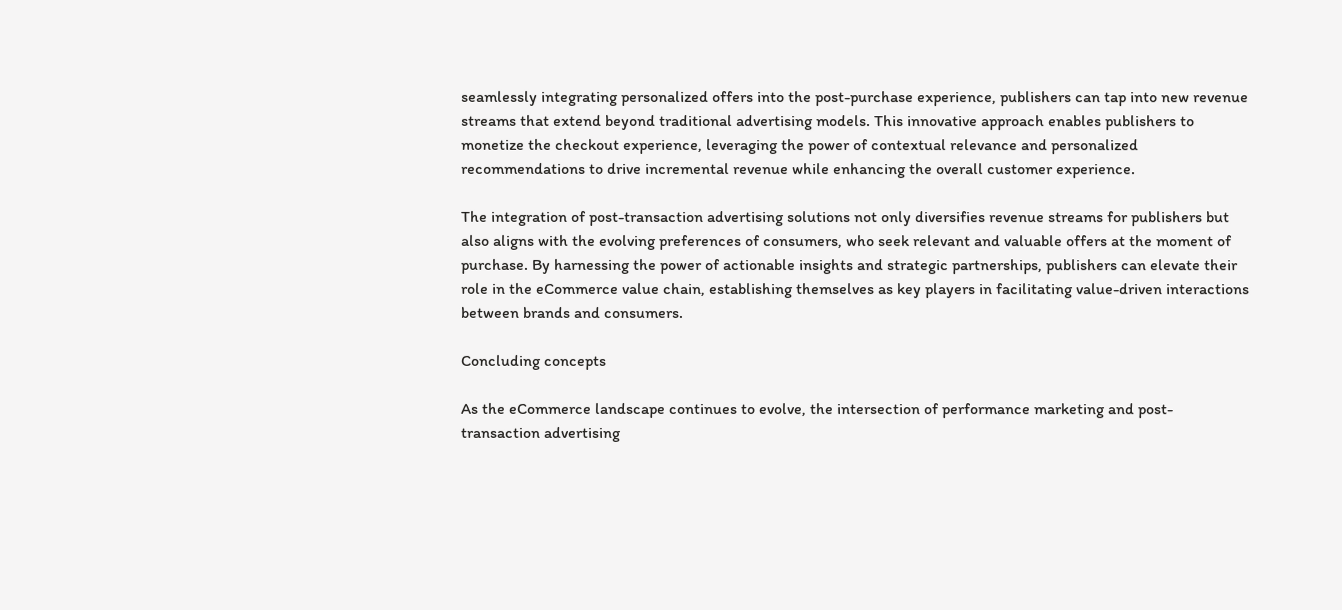seamlessly integrating personalized offers into the post-purchase experience, publishers can tap into new revenue streams that extend beyond traditional advertising models. This innovative approach enables publishers to monetize the checkout experience, leveraging the power of contextual relevance and personalized recommendations to drive incremental revenue while enhancing the overall customer experience.

The integration of post-transaction advertising solutions not only diversifies revenue streams for publishers but also aligns with the evolving preferences of consumers, who seek relevant and valuable offers at the moment of purchase. By harnessing the power of actionable insights and strategic partnerships, publishers can elevate their role in the eCommerce value chain, establishing themselves as key players in facilitating value-driven interactions between brands and consumers.

Concluding concepts

As the eCommerce landscape continues to evolve, the intersection of performance marketing and post-transaction advertising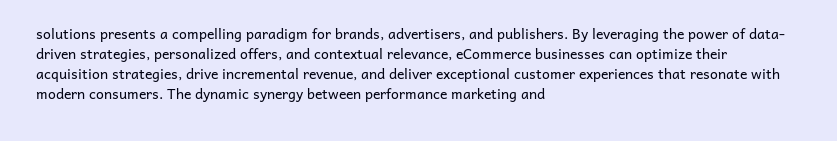solutions presents a compelling paradigm for brands, advertisers, and publishers. By leveraging the power of data-driven strategies, personalized offers, and contextual relevance, eCommerce businesses can optimize their acquisition strategies, drive incremental revenue, and deliver exceptional customer experiences that resonate with modern consumers. The dynamic synergy between performance marketing and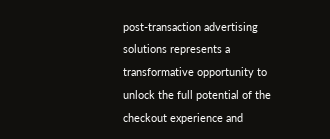post-transaction advertising solutions represents a transformative opportunity to unlock the full potential of the checkout experience and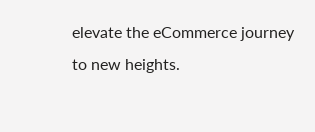elevate the eCommerce journey to new heights.